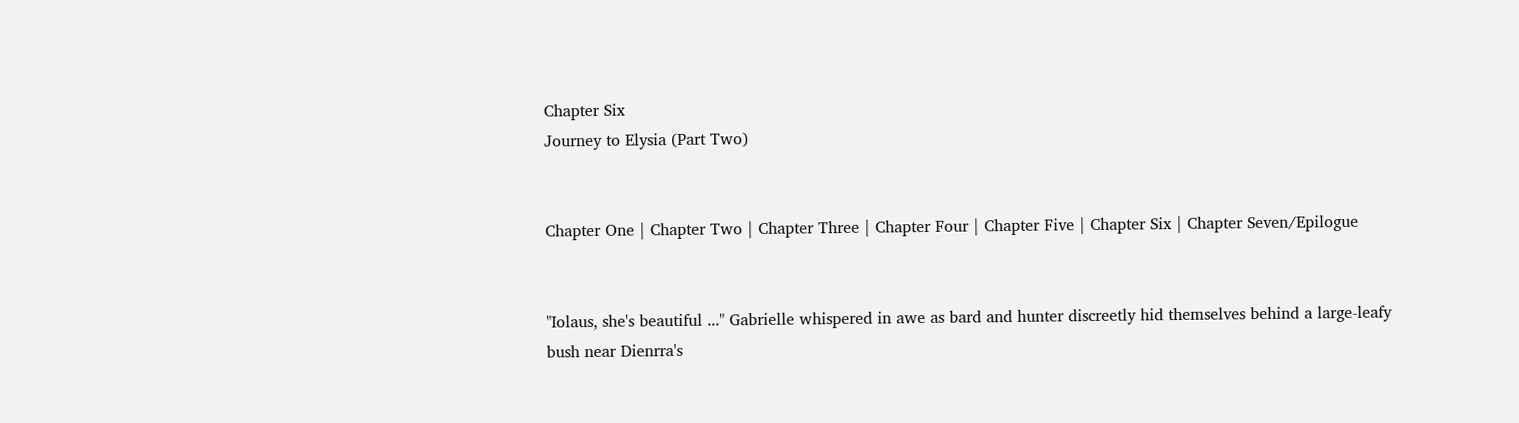Chapter Six
Journey to Elysia (Part Two)


Chapter One | Chapter Two | Chapter Three | Chapter Four | Chapter Five | Chapter Six | Chapter Seven/Epilogue


"Iolaus, she's beautiful ..." Gabrielle whispered in awe as bard and hunter discreetly hid themselves behind a large-leafy bush near Dienrra's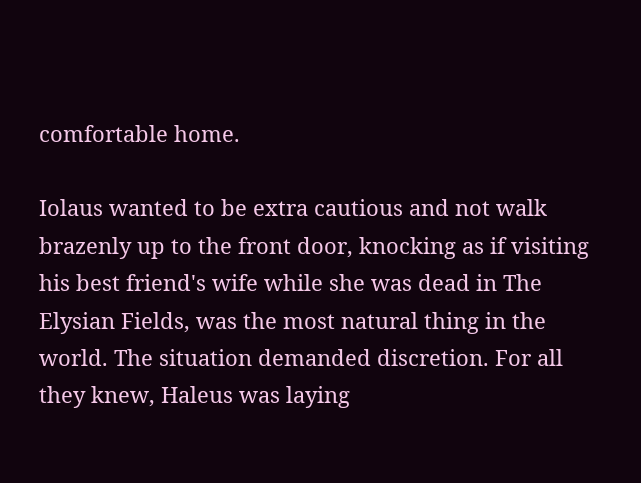comfortable home.

Iolaus wanted to be extra cautious and not walk brazenly up to the front door, knocking as if visiting his best friend's wife while she was dead in The Elysian Fields, was the most natural thing in the world. The situation demanded discretion. For all they knew, Haleus was laying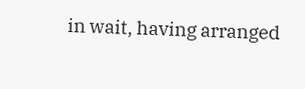in wait, having arranged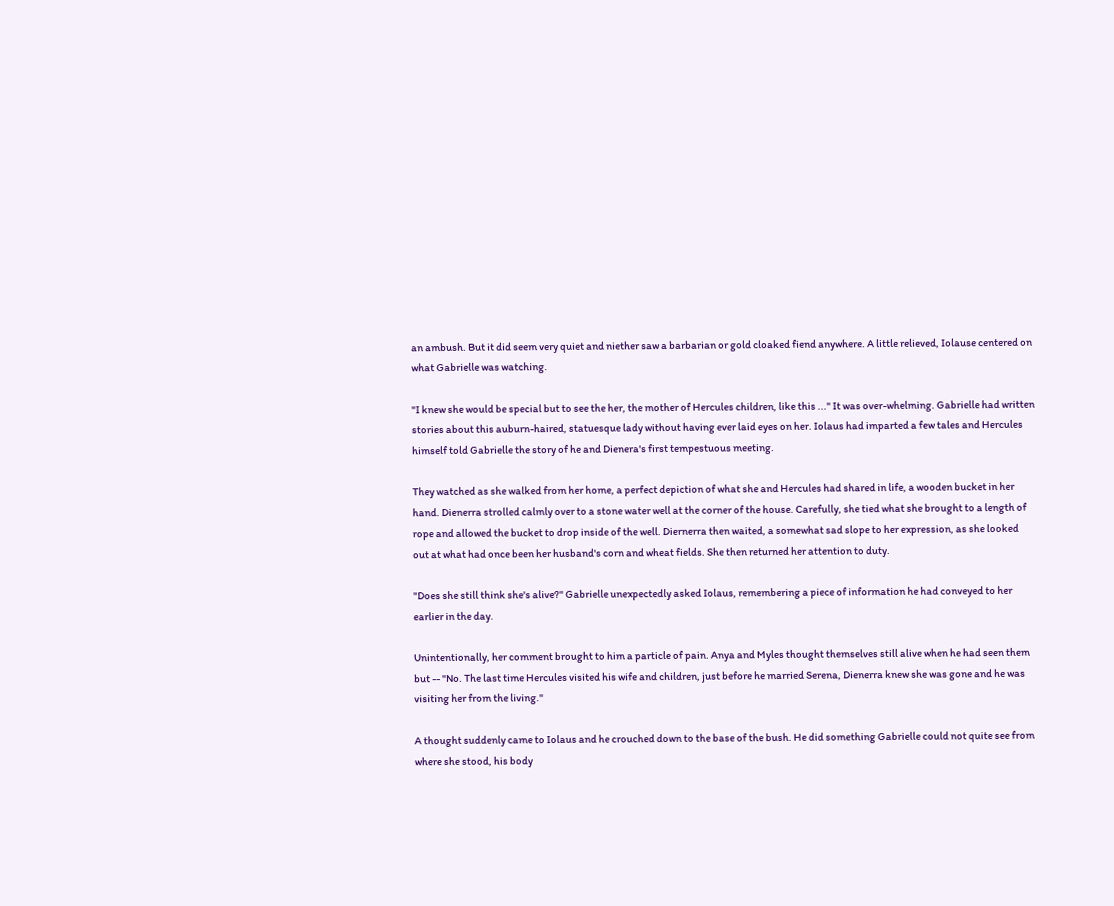an ambush. But it did seem very quiet and niether saw a barbarian or gold cloaked fiend anywhere. A little relieved, Iolause centered on what Gabrielle was watching.

"I knew she would be special but to see the her, the mother of Hercules children, like this ..." It was over-whelming. Gabrielle had written stories about this auburn-haired, statuesque lady without having ever laid eyes on her. Iolaus had imparted a few tales and Hercules himself told Gabrielle the story of he and Dienera's first tempestuous meeting.

They watched as she walked from her home, a perfect depiction of what she and Hercules had shared in life, a wooden bucket in her hand. Dienerra strolled calmly over to a stone water well at the corner of the house. Carefully, she tied what she brought to a length of rope and allowed the bucket to drop inside of the well. Diernerra then waited, a somewhat sad slope to her expression, as she looked out at what had once been her husband's corn and wheat fields. She then returned her attention to duty.

"Does she still think she's alive?" Gabrielle unexpectedly asked Iolaus, remembering a piece of information he had conveyed to her earlier in the day.

Unintentionally, her comment brought to him a particle of pain. Anya and Myles thought themselves still alive when he had seen them but -- "No. The last time Hercules visited his wife and children, just before he married Serena, Dienerra knew she was gone and he was visiting her from the living."

A thought suddenly came to Iolaus and he crouched down to the base of the bush. He did something Gabrielle could not quite see from where she stood, his body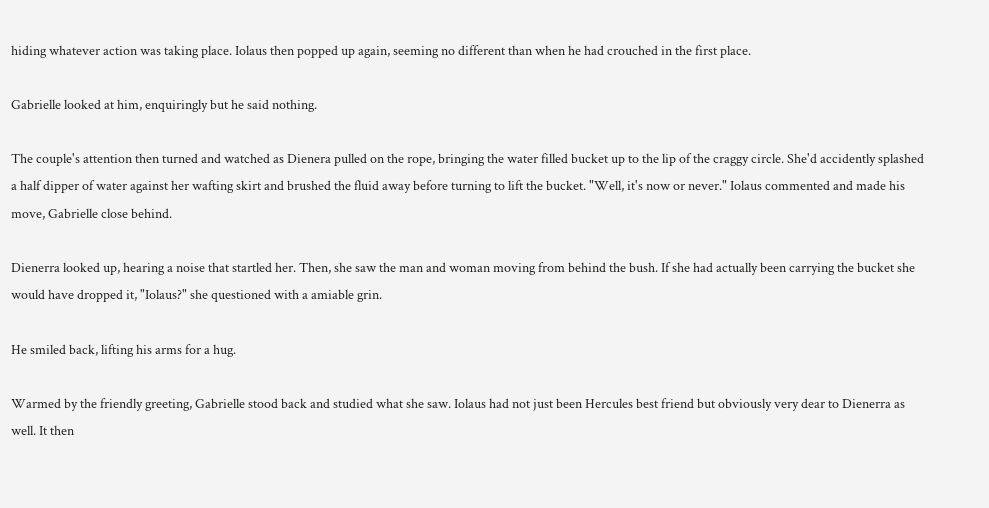hiding whatever action was taking place. Iolaus then popped up again, seeming no different than when he had crouched in the first place.

Gabrielle looked at him, enquiringly but he said nothing.

The couple's attention then turned and watched as Dienera pulled on the rope, bringing the water filled bucket up to the lip of the craggy circle. She'd accidently splashed a half dipper of water against her wafting skirt and brushed the fluid away before turning to lift the bucket. "Well, it's now or never." Iolaus commented and made his move, Gabrielle close behind.

Dienerra looked up, hearing a noise that startled her. Then, she saw the man and woman moving from behind the bush. If she had actually been carrying the bucket she would have dropped it, "Iolaus?" she questioned with a amiable grin.

He smiled back, lifting his arms for a hug.

Warmed by the friendly greeting, Gabrielle stood back and studied what she saw. Iolaus had not just been Hercules best friend but obviously very dear to Dienerra as well. It then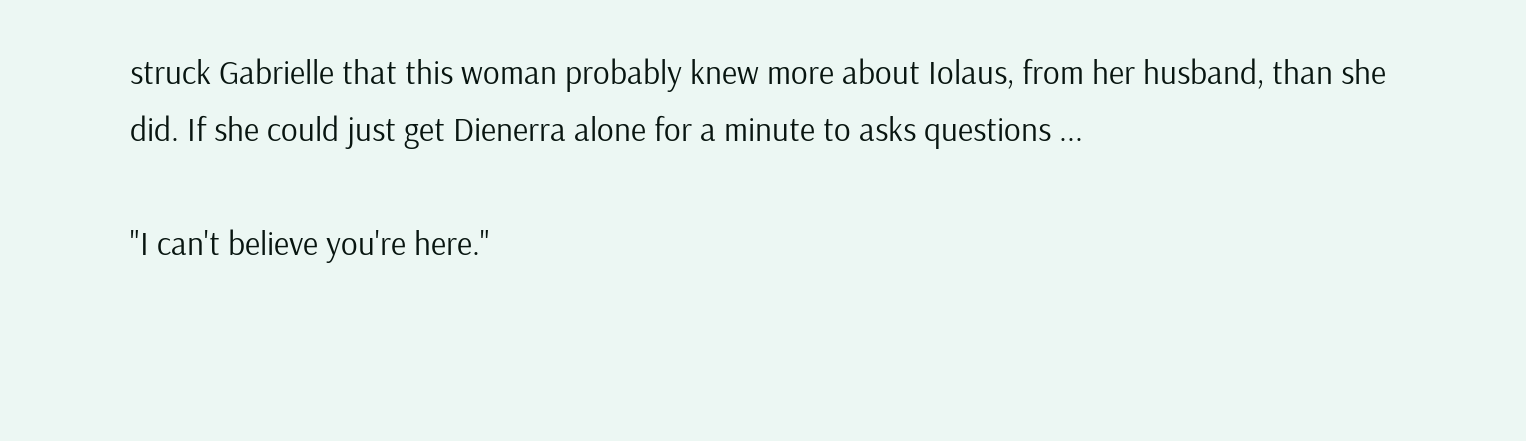struck Gabrielle that this woman probably knew more about Iolaus, from her husband, than she did. If she could just get Dienerra alone for a minute to asks questions ...

"I can't believe you're here."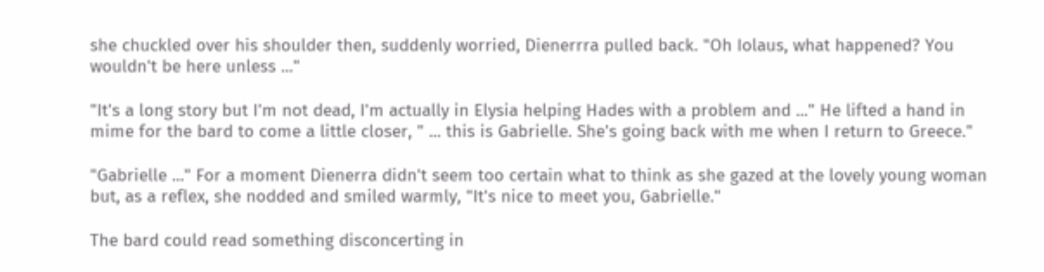she chuckled over his shoulder then, suddenly worried, Dienerrra pulled back. "Oh Iolaus, what happened? You wouldn't be here unless ..."

"It's a long story but I'm not dead, I'm actually in Elysia helping Hades with a problem and ..." He lifted a hand in mime for the bard to come a little closer, " ... this is Gabrielle. She's going back with me when I return to Greece."

"Gabrielle ..." For a moment Dienerra didn't seem too certain what to think as she gazed at the lovely young woman but, as a reflex, she nodded and smiled warmly, "It's nice to meet you, Gabrielle."

The bard could read something disconcerting in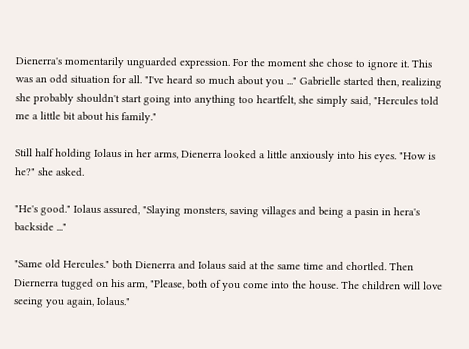Dienerra's momentarily unguarded expression. For the moment she chose to ignore it. This was an odd situation for all. "I've heard so much about you ..." Gabrielle started then, realizing she probably shouldn't start going into anything too heartfelt, she simply said, "Hercules told me a little bit about his family."

Still half holding Iolaus in her arms, Dienerra looked a little anxiously into his eyes. "How is he?" she asked.

"He's good." Iolaus assured, "Slaying monsters, saving villages and being a pasin in hera's backside ..."

"Same old Hercules." both Dienerra and Iolaus said at the same time and chortled. Then Diernerra tugged on his arm, "Please, both of you come into the house. The children will love seeing you again, Iolaus."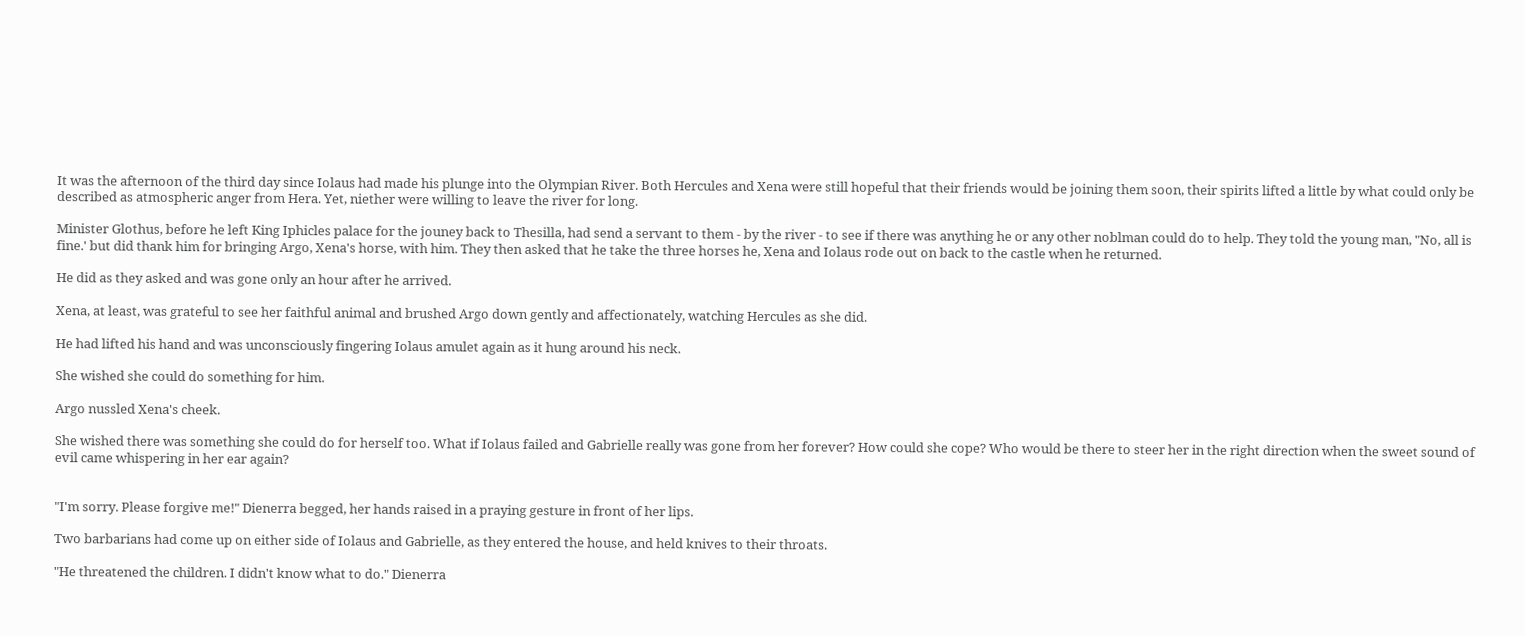It was the afternoon of the third day since Iolaus had made his plunge into the Olympian River. Both Hercules and Xena were still hopeful that their friends would be joining them soon, their spirits lifted a little by what could only be described as atmospheric anger from Hera. Yet, niether were willing to leave the river for long.

Minister Glothus, before he left King Iphicles palace for the jouney back to Thesilla, had send a servant to them - by the river - to see if there was anything he or any other noblman could do to help. They told the young man, "No, all is fine.' but did thank him for bringing Argo, Xena's horse, with him. They then asked that he take the three horses he, Xena and Iolaus rode out on back to the castle when he returned.

He did as they asked and was gone only an hour after he arrived.

Xena, at least, was grateful to see her faithful animal and brushed Argo down gently and affectionately, watching Hercules as she did.

He had lifted his hand and was unconsciously fingering Iolaus amulet again as it hung around his neck.

She wished she could do something for him.

Argo nussled Xena's cheek.

She wished there was something she could do for herself too. What if Iolaus failed and Gabrielle really was gone from her forever? How could she cope? Who would be there to steer her in the right direction when the sweet sound of evil came whispering in her ear again?


"I'm sorry. Please forgive me!" Dienerra begged, her hands raised in a praying gesture in front of her lips.

Two barbarians had come up on either side of Iolaus and Gabrielle, as they entered the house, and held knives to their throats.

"He threatened the children. I didn't know what to do." Dienerra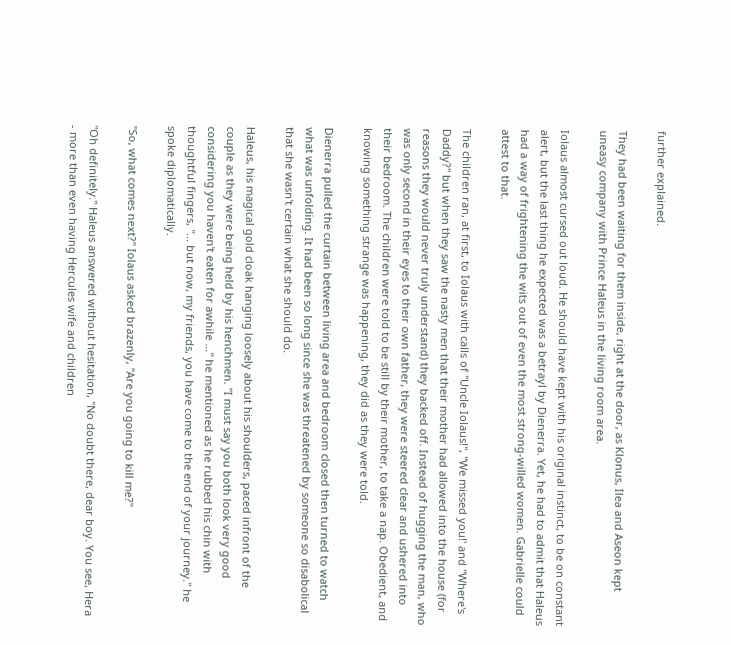further explained.

They had been waiting for them inside, right at the door, as Klonus, Ilea and Aseon kept uneasy company with Prince Haleus in the living room area.

Iolaus almost cursed out loud. He should have kept with his original instinct, to be on constant alert, but the last thing he expected was a betrayl by Dienerra. Yet, he had to admit that Haleus had a way of frightening the wits out of even the most strong-willed women. Gabrielle could attest to that.

The children ran, at first, to Iolaus with calls of "Uncle Iolaus!", "We missed you!' and "Where's Daddy?" but when they saw the nasty men that their mother had allowed into the house (for reasons they would never truly understand) they backed off. Instead of hugging the man, who was only second in their eyes to their own father, they were steered clear and ushered into their bedroom. The children were told to be still by their mother, to take a nap. Obedient, and knowing something strange was happening, they did as they were told.

Dienerra pulled the curtain between living area and bedroom closed then turned to watch what was unfolding. It had been so long since she was threatened by someone so disabolical that she wasn't certain what she should do.

Haleus, his magical gold cloak hanging loosely about his shoulders, paced infront of the couple as they were being held by his henchmen. "I must say you both look very good considering you haven't eaten for awhile ..." he mentioned as he rubbed his chin with thoughtful fingers, "... but now, my friends, you have come to the end of your journey." he spoke diplomatically.

"So, what comes next?" Iolaus asked brazenly, "Are you going to kill me?"

"Oh definitely." Haleus answered without hesitation, "No doubt there, dear boy. You see, Hera - more than even having Hercules wife and children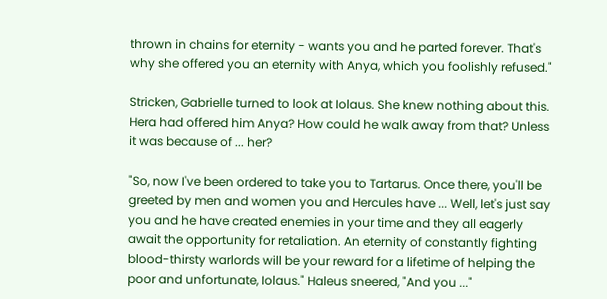thrown in chains for eternity - wants you and he parted forever. That's why she offered you an eternity with Anya, which you foolishly refused."

Stricken, Gabrielle turned to look at Iolaus. She knew nothing about this. Hera had offered him Anya? How could he walk away from that? Unless it was because of ... her?

"So, now I've been ordered to take you to Tartarus. Once there, you'll be greeted by men and women you and Hercules have ... Well, let's just say you and he have created enemies in your time and they all eagerly await the opportunity for retaliation. An eternity of constantly fighting blood-thirsty warlords will be your reward for a lifetime of helping the poor and unfortunate, Iolaus." Haleus sneered, "And you ..."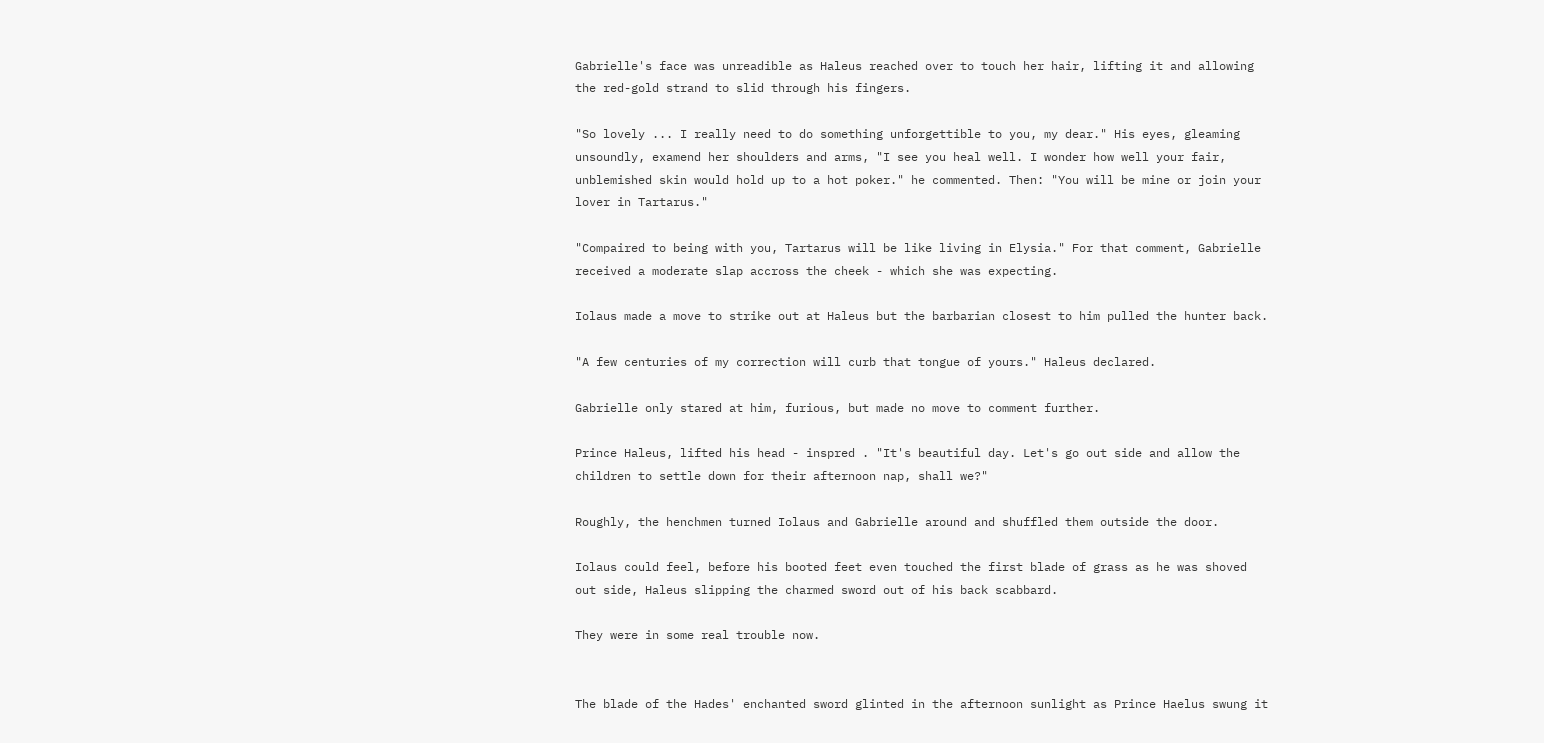Gabrielle's face was unreadible as Haleus reached over to touch her hair, lifting it and allowing the red-gold strand to slid through his fingers.

"So lovely ... I really need to do something unforgettible to you, my dear." His eyes, gleaming unsoundly, examend her shoulders and arms, "I see you heal well. I wonder how well your fair, unblemished skin would hold up to a hot poker." he commented. Then: "You will be mine or join your lover in Tartarus."

"Compaired to being with you, Tartarus will be like living in Elysia." For that comment, Gabrielle received a moderate slap accross the cheek - which she was expecting.

Iolaus made a move to strike out at Haleus but the barbarian closest to him pulled the hunter back.

"A few centuries of my correction will curb that tongue of yours." Haleus declared.

Gabrielle only stared at him, furious, but made no move to comment further.

Prince Haleus, lifted his head - inspred . "It's beautiful day. Let's go out side and allow the children to settle down for their afternoon nap, shall we?"

Roughly, the henchmen turned Iolaus and Gabrielle around and shuffled them outside the door.

Iolaus could feel, before his booted feet even touched the first blade of grass as he was shoved out side, Haleus slipping the charmed sword out of his back scabbard.

They were in some real trouble now.


The blade of the Hades' enchanted sword glinted in the afternoon sunlight as Prince Haelus swung it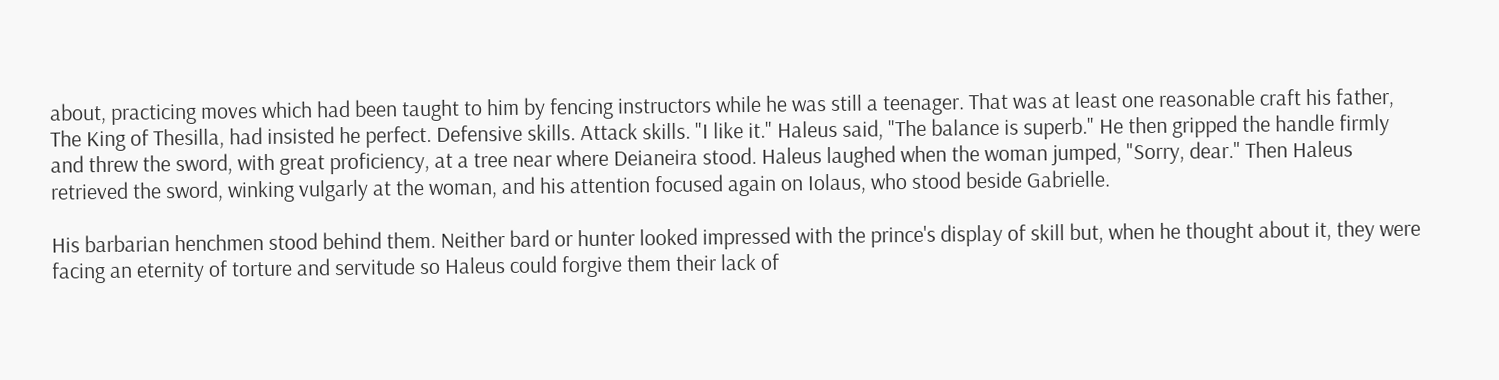about, practicing moves which had been taught to him by fencing instructors while he was still a teenager. That was at least one reasonable craft his father, The King of Thesilla, had insisted he perfect. Defensive skills. Attack skills. "I like it." Haleus said, "The balance is superb." He then gripped the handle firmly and threw the sword, with great proficiency, at a tree near where Deianeira stood. Haleus laughed when the woman jumped, "Sorry, dear." Then Haleus retrieved the sword, winking vulgarly at the woman, and his attention focused again on Iolaus, who stood beside Gabrielle.

His barbarian henchmen stood behind them. Neither bard or hunter looked impressed with the prince's display of skill but, when he thought about it, they were facing an eternity of torture and servitude so Haleus could forgive them their lack of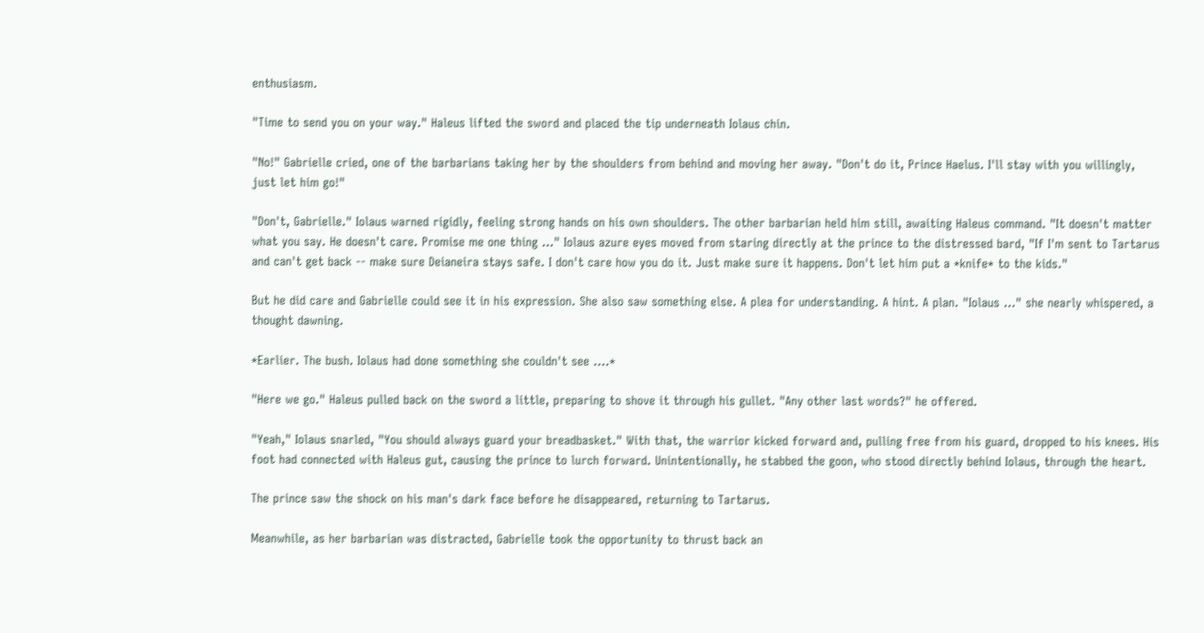enthusiasm.

"Time to send you on your way." Haleus lifted the sword and placed the tip underneath Iolaus chin.

"No!" Gabrielle cried, one of the barbarians taking her by the shoulders from behind and moving her away. "Don't do it, Prince Haelus. I'll stay with you willingly, just let him go!"

"Don't, Gabrielle." Iolaus warned rigidly, feeling strong hands on his own shoulders. The other barbarian held him still, awaiting Haleus command. "It doesn't matter what you say. He doesn't care. Promise me one thing ..." Iolaus azure eyes moved from staring directly at the prince to the distressed bard, "If I'm sent to Tartarus and can't get back -- make sure Deianeira stays safe. I don't care how you do it. Just make sure it happens. Don't let him put a *knife* to the kids."

But he did care and Gabrielle could see it in his expression. She also saw something else. A plea for understanding. A hint. A plan. "Iolaus ..." she nearly whispered, a thought dawning.

*Earlier. The bush. Iolaus had done something she couldn't see ....*

"Here we go." Haleus pulled back on the sword a little, preparing to shove it through his gullet. "Any other last words?" he offered.

"Yeah," Iolaus snarled, "You should always guard your breadbasket." With that, the warrior kicked forward and, pulling free from his guard, dropped to his knees. His foot had connected with Haleus gut, causing the prince to lurch forward. Unintentionally, he stabbed the goon, who stood directly behind Iolaus, through the heart.

The prince saw the shock on his man's dark face before he disappeared, returning to Tartarus.

Meanwhile, as her barbarian was distracted, Gabrielle took the opportunity to thrust back an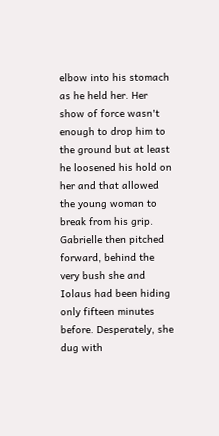elbow into his stomach as he held her. Her show of force wasn't enough to drop him to the ground but at least he loosened his hold on her and that allowed the young woman to break from his grip. Gabrielle then pitched forward, behind the very bush she and Iolaus had been hiding only fifteen minutes before. Desperately, she dug with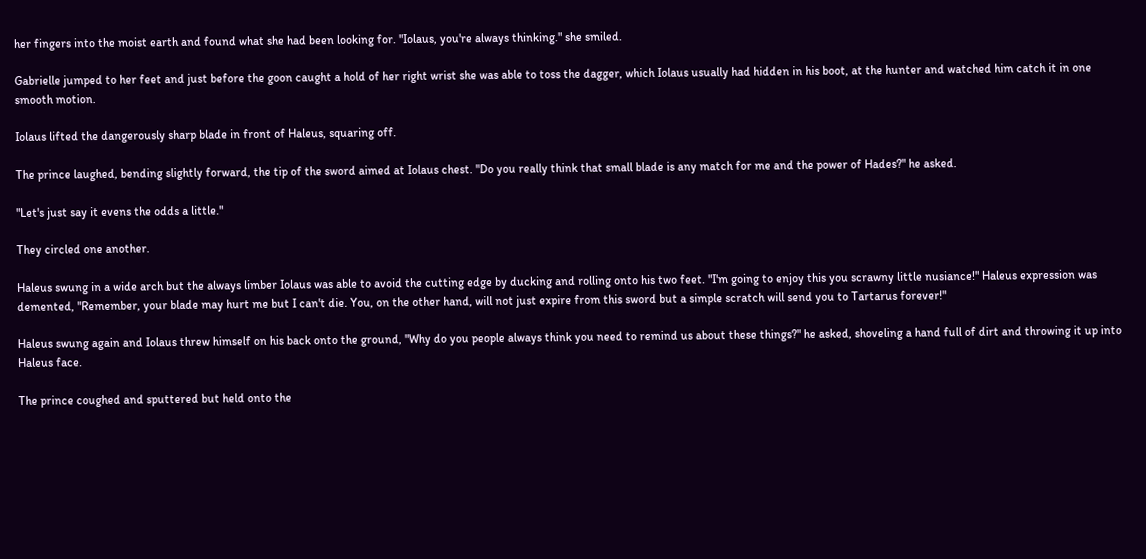her fingers into the moist earth and found what she had been looking for. "Iolaus, you're always thinking." she smiled.

Gabrielle jumped to her feet and just before the goon caught a hold of her right wrist she was able to toss the dagger, which Iolaus usually had hidden in his boot, at the hunter and watched him catch it in one smooth motion.

Iolaus lifted the dangerously sharp blade in front of Haleus, squaring off.

The prince laughed, bending slightly forward, the tip of the sword aimed at Iolaus chest. "Do you really think that small blade is any match for me and the power of Hades?" he asked.

"Let's just say it evens the odds a little."

They circled one another.

Haleus swung in a wide arch but the always limber Iolaus was able to avoid the cutting edge by ducking and rolling onto his two feet. "I'm going to enjoy this you scrawny little nusiance!" Haleus expression was demented, "Remember, your blade may hurt me but I can't die. You, on the other hand, will not just expire from this sword but a simple scratch will send you to Tartarus forever!"

Haleus swung again and Iolaus threw himself on his back onto the ground, "Why do you people always think you need to remind us about these things?" he asked, shoveling a hand full of dirt and throwing it up into Haleus face.

The prince coughed and sputtered but held onto the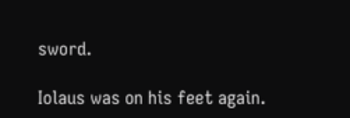sword.

Iolaus was on his feet again.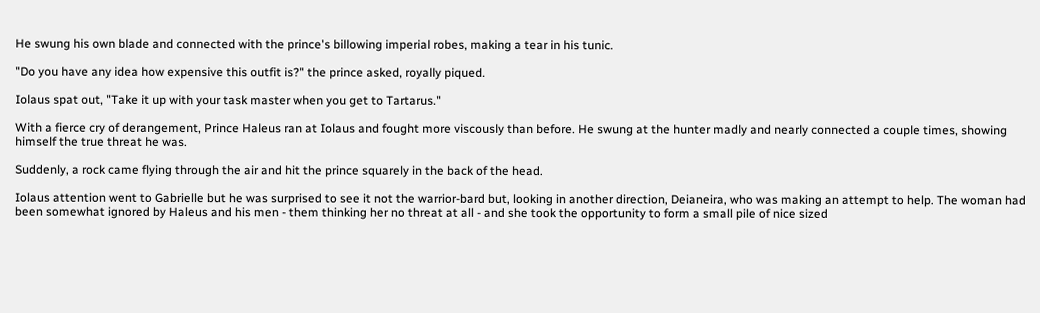He swung his own blade and connected with the prince's billowing imperial robes, making a tear in his tunic.

"Do you have any idea how expensive this outfit is?" the prince asked, royally piqued.

Iolaus spat out, "Take it up with your task master when you get to Tartarus."

With a fierce cry of derangement, Prince Haleus ran at Iolaus and fought more viscously than before. He swung at the hunter madly and nearly connected a couple times, showing himself the true threat he was.

Suddenly, a rock came flying through the air and hit the prince squarely in the back of the head.

Iolaus attention went to Gabrielle but he was surprised to see it not the warrior-bard but, looking in another direction, Deianeira, who was making an attempt to help. The woman had been somewhat ignored by Haleus and his men - them thinking her no threat at all - and she took the opportunity to form a small pile of nice sized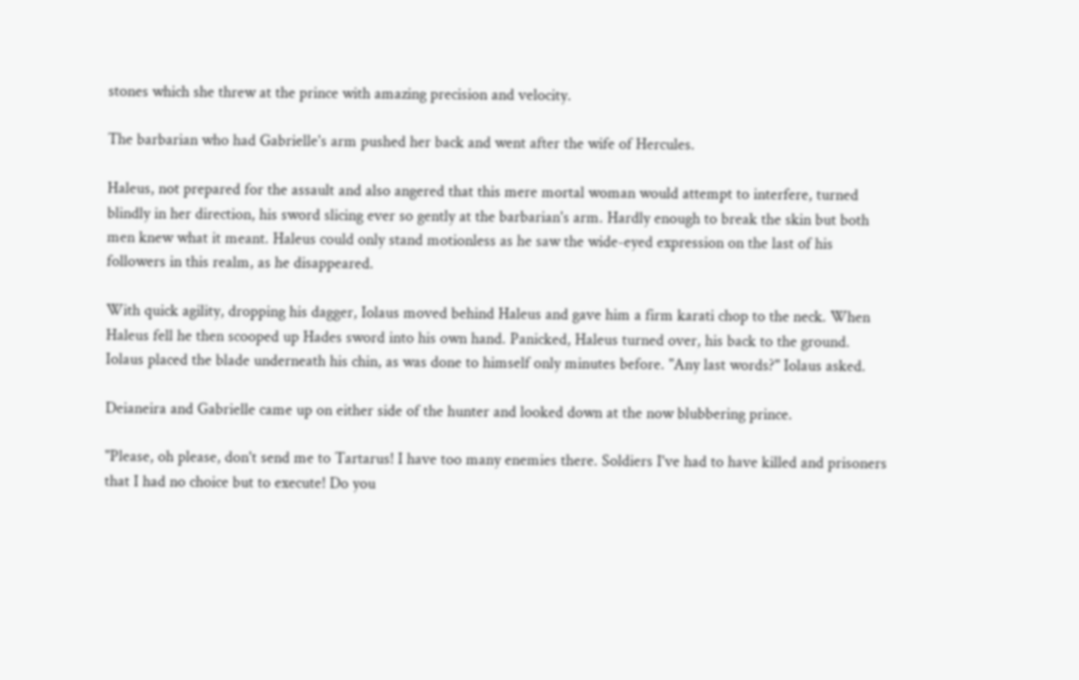stones which she threw at the prince with amazing precision and velocity.

The barbarian who had Gabrielle's arm pushed her back and went after the wife of Hercules.

Haleus, not prepared for the assault and also angered that this mere mortal woman would attempt to interfere, turned blindly in her direction, his sword slicing ever so gently at the barbarian's arm. Hardly enough to break the skin but both men knew what it meant. Haleus could only stand motionless as he saw the wide-eyed expression on the last of his followers in this realm, as he disappeared.

With quick agility, dropping his dagger, Iolaus moved behind Haleus and gave him a firm karati chop to the neck. When Haleus fell he then scooped up Hades sword into his own hand. Panicked, Haleus turned over, his back to the ground. Iolaus placed the blade underneath his chin, as was done to himself only minutes before. "Any last words?" Iolaus asked.

Deianeira and Gabrielle came up on either side of the hunter and looked down at the now blubbering prince.

"Please, oh please, don't send me to Tartarus! I have too many enemies there. Soldiers I've had to have killed and prisoners that I had no choice but to execute! Do you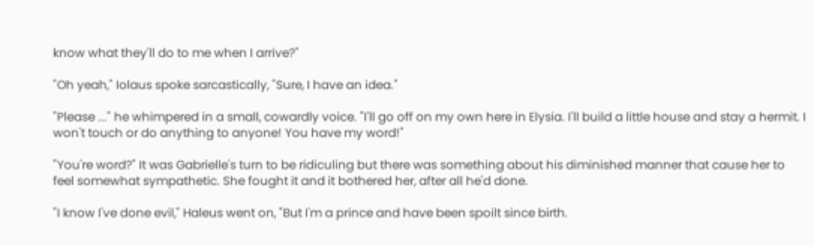know what they'll do to me when I arrive?"

"Oh yeah," Iolaus spoke sarcastically, "Sure, I have an idea."

"Please ..." he whimpered in a small, cowardly voice. "I'll go off on my own here in Elysia. I'll build a little house and stay a hermit. I won't touch or do anything to anyone! You have my word!"

"You're word?" It was Gabrielle's turn to be ridiculing but there was something about his diminished manner that cause her to feel somewhat sympathetic. She fought it and it bothered her, after all he'd done.

"I know I've done evil," Haleus went on, "But I'm a prince and have been spoilt since birth.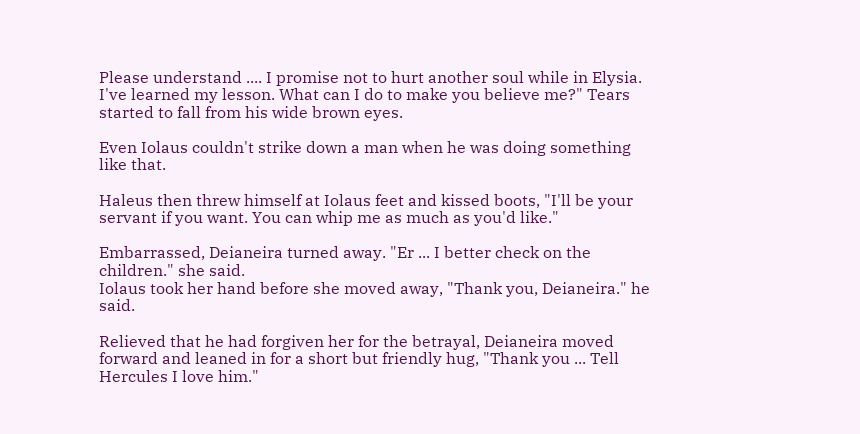Please understand .... I promise not to hurt another soul while in Elysia. I've learned my lesson. What can I do to make you believe me?" Tears started to fall from his wide brown eyes.

Even Iolaus couldn't strike down a man when he was doing something like that.

Haleus then threw himself at Iolaus feet and kissed boots, "I'll be your servant if you want. You can whip me as much as you'd like."

Embarrassed, Deianeira turned away. "Er ... I better check on the children." she said.
Iolaus took her hand before she moved away, "Thank you, Deianeira." he said.

Relieved that he had forgiven her for the betrayal, Deianeira moved forward and leaned in for a short but friendly hug, "Thank you ... Tell Hercules I love him."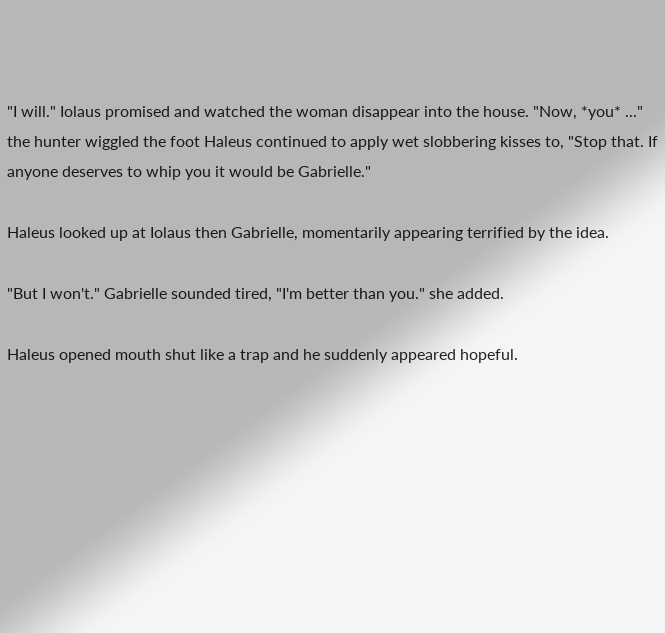"I will." Iolaus promised and watched the woman disappear into the house. "Now, *you* ..." the hunter wiggled the foot Haleus continued to apply wet slobbering kisses to, "Stop that. If anyone deserves to whip you it would be Gabrielle."

Haleus looked up at Iolaus then Gabrielle, momentarily appearing terrified by the idea.

"But I won't." Gabrielle sounded tired, "I'm better than you." she added.

Haleus opened mouth shut like a trap and he suddenly appeared hopeful.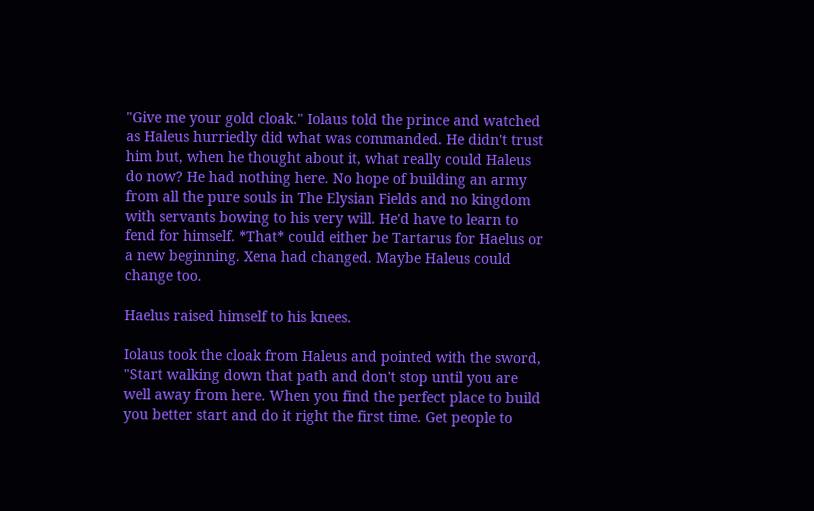"Give me your gold cloak." Iolaus told the prince and watched as Haleus hurriedly did what was commanded. He didn't trust him but, when he thought about it, what really could Haleus do now? He had nothing here. No hope of building an army from all the pure souls in The Elysian Fields and no kingdom with servants bowing to his very will. He'd have to learn to fend for himself. *That* could either be Tartarus for Haelus or a new beginning. Xena had changed. Maybe Haleus could change too.

Haelus raised himself to his knees.

Iolaus took the cloak from Haleus and pointed with the sword, "Start walking down that path and don't stop until you are well away from here. When you find the perfect place to build you better start and do it right the first time. Get people to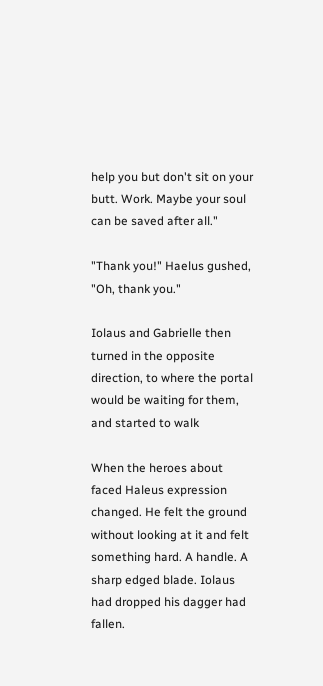help you but don't sit on your butt. Work. Maybe your soul can be saved after all."

"Thank you!" Haelus gushed, "Oh, thank you."

Iolaus and Gabrielle then turned in the opposite direction, to where the portal would be waiting for them, and started to walk

When the heroes about faced Haleus expression changed. He felt the ground without looking at it and felt something hard. A handle. A sharp edged blade. Iolaus had dropped his dagger had fallen.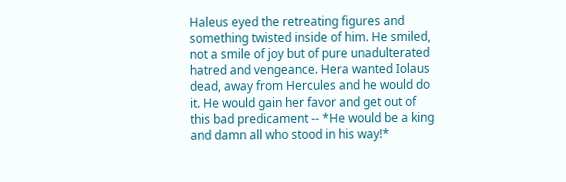Haleus eyed the retreating figures and something twisted inside of him. He smiled, not a smile of joy but of pure unadulterated hatred and vengeance. Hera wanted Iolaus dead, away from Hercules and he would do it. He would gain her favor and get out of this bad predicament -- *He would be a king and damn all who stood in his way!*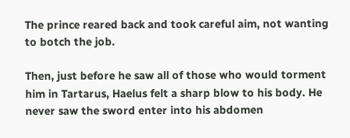The prince reared back and took careful aim, not wanting to botch the job.

Then, just before he saw all of those who would torment him in Tartarus, Haelus felt a sharp blow to his body. He never saw the sword enter into his abdomen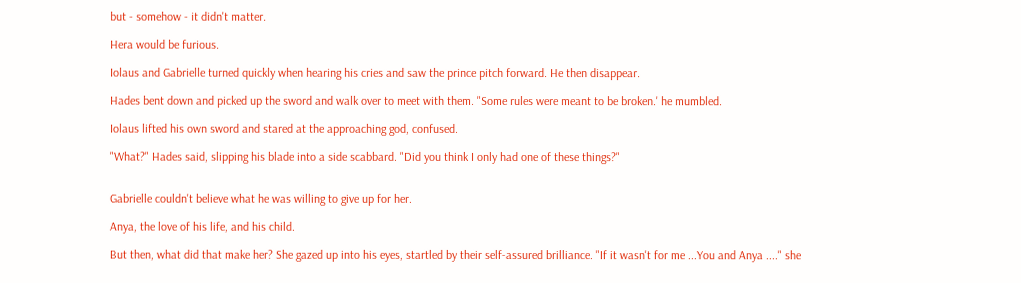but - somehow - it didn't matter.

Hera would be furious.

Iolaus and Gabrielle turned quickly when hearing his cries and saw the prince pitch forward. He then disappear.

Hades bent down and picked up the sword and walk over to meet with them. "Some rules were meant to be broken.' he mumbled.

Iolaus lifted his own sword and stared at the approaching god, confused.

"What?" Hades said, slipping his blade into a side scabbard. "Did you think I only had one of these things?"


Gabrielle couldn't believe what he was willing to give up for her.

Anya, the love of his life, and his child.

But then, what did that make her? She gazed up into his eyes, startled by their self-assured brilliance. "If it wasn't for me ...You and Anya ...." she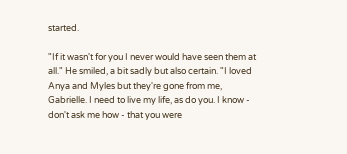started.

"If it wasn't for you I never would have seen them at all." He smiled, a bit sadly but also certain. "I loved Anya and Myles but they're gone from me, Gabrielle. I need to live my life, as do you. I know - don't ask me how - that you were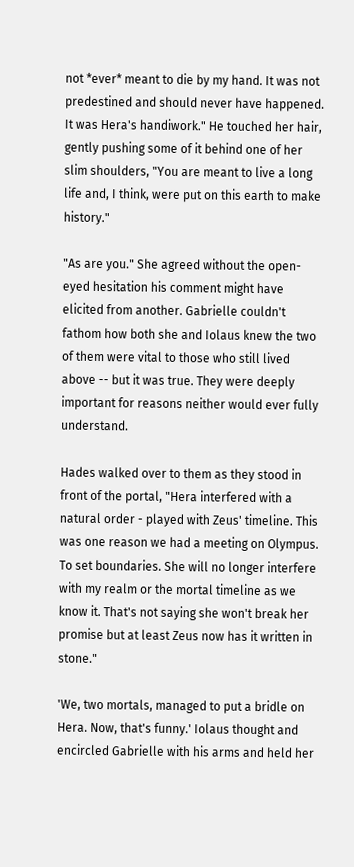not *ever* meant to die by my hand. It was not predestined and should never have happened. It was Hera's handiwork." He touched her hair, gently pushing some of it behind one of her slim shoulders, "You are meant to live a long life and, I think, were put on this earth to make history."

"As are you." She agreed without the open-eyed hesitation his comment might have elicited from another. Gabrielle couldn't fathom how both she and Iolaus knew the two of them were vital to those who still lived above -- but it was true. They were deeply important for reasons neither would ever fully understand.

Hades walked over to them as they stood in front of the portal, "Hera interfered with a natural order - played with Zeus' timeline. This was one reason we had a meeting on Olympus. To set boundaries. She will no longer interfere with my realm or the mortal timeline as we know it. That's not saying she won't break her promise but at least Zeus now has it written in stone."

'We, two mortals, managed to put a bridle on Hera. Now, that's funny.' Iolaus thought and encircled Gabrielle with his arms and held her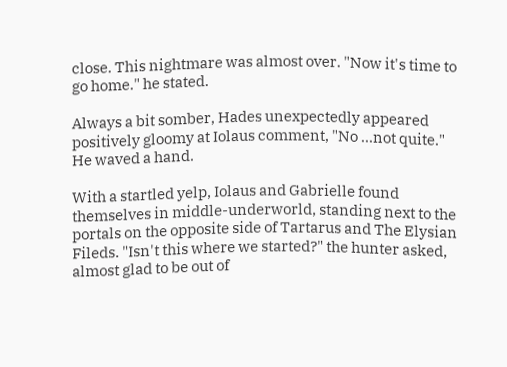close. This nightmare was almost over. "Now it's time to go home." he stated.

Always a bit somber, Hades unexpectedly appeared positively gloomy at Iolaus comment, "No ...not quite." He waved a hand.

With a startled yelp, Iolaus and Gabrielle found themselves in middle-underworld, standing next to the portals on the opposite side of Tartarus and The Elysian Fileds. "Isn't this where we started?" the hunter asked, almost glad to be out of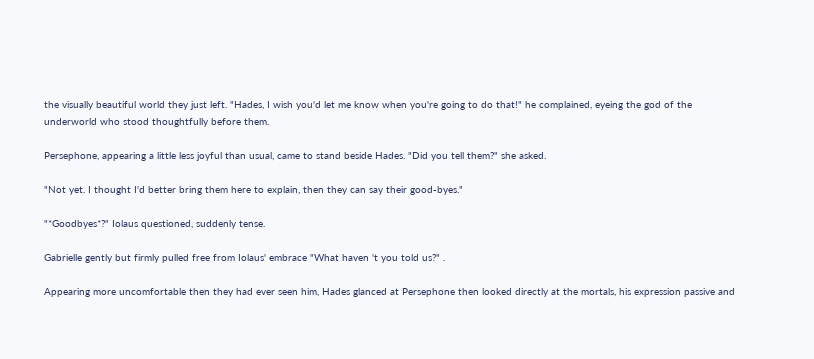the visually beautiful world they just left. "Hades, I wish you'd let me know when you're going to do that!" he complained, eyeing the god of the underworld who stood thoughtfully before them.

Persephone, appearing a little less joyful than usual, came to stand beside Hades. "Did you tell them?" she asked.

"Not yet. I thought I'd better bring them here to explain, then they can say their good-byes."

"*Goodbyes*?" Iolaus questioned, suddenly tense.

Gabrielle gently but firmly pulled free from Iolaus' embrace "What haven 't you told us?" .

Appearing more uncomfortable then they had ever seen him, Hades glanced at Persephone then looked directly at the mortals, his expression passive and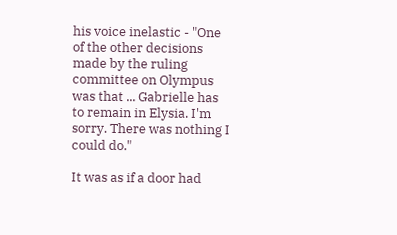his voice inelastic - "One of the other decisions made by the ruling committee on Olympus was that ... Gabrielle has to remain in Elysia. I'm sorry. There was nothing I could do."

It was as if a door had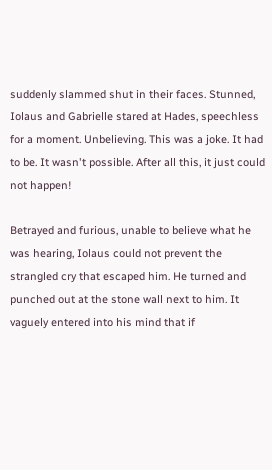suddenly slammed shut in their faces. Stunned, Iolaus and Gabrielle stared at Hades, speechless for a moment. Unbelieving. This was a joke. It had to be. It wasn't possible. After all this, it just could not happen!

Betrayed and furious, unable to believe what he was hearing, Iolaus could not prevent the strangled cry that escaped him. He turned and punched out at the stone wall next to him. It vaguely entered into his mind that if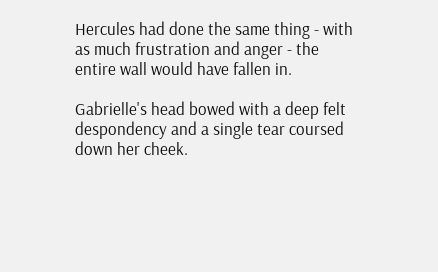Hercules had done the same thing - with as much frustration and anger - the entire wall would have fallen in.

Gabrielle's head bowed with a deep felt despondency and a single tear coursed down her cheek.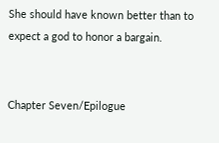She should have known better than to expect a god to honor a bargain.


Chapter Seven/Epilogue